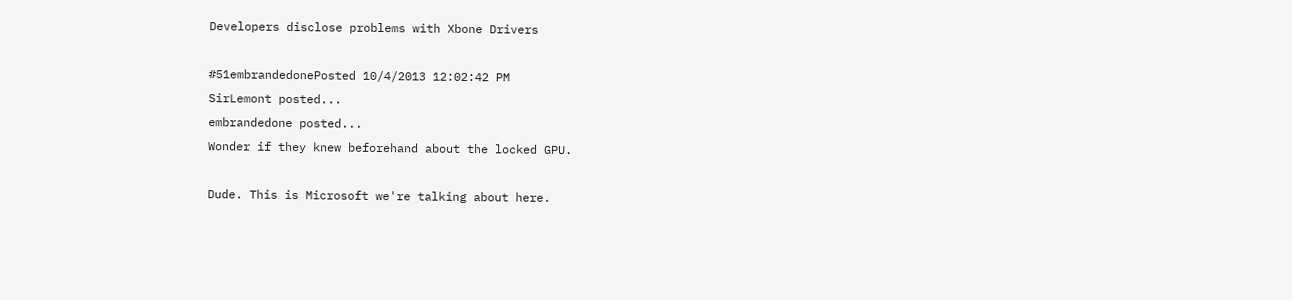Developers disclose problems with Xbone Drivers

#51embrandedonePosted 10/4/2013 12:02:42 PM
SirLemont posted...
embrandedone posted...
Wonder if they knew beforehand about the locked GPU.

Dude. This is Microsoft we're talking about here.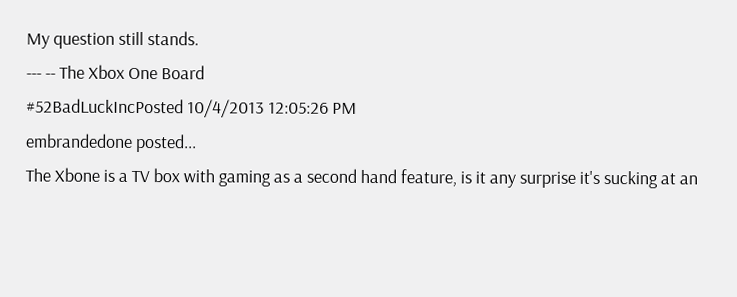My question still stands.
--- -- The Xbox One Board
#52BadLuckIncPosted 10/4/2013 12:05:26 PM
embrandedone posted...
The Xbone is a TV box with gaming as a second hand feature, is it any surprise it's sucking at an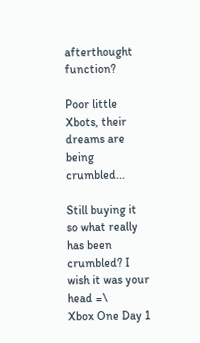afterthought function?

Poor little Xbots, their dreams are being crumbled...

Still buying it so what really has been crumbled? I wish it was your head =\
Xbox One Day 1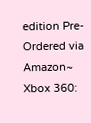edition Pre-Ordered via Amazon~
Xbox 360: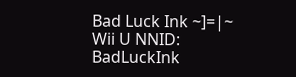Bad Luck Ink ~]=|~ Wii U NNID: BadLuckInk